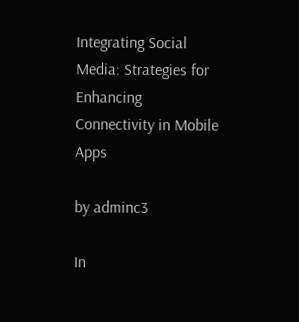Integrating Social Media: Strategies for Enhancing Connectivity in Mobile Apps

by adminc3

In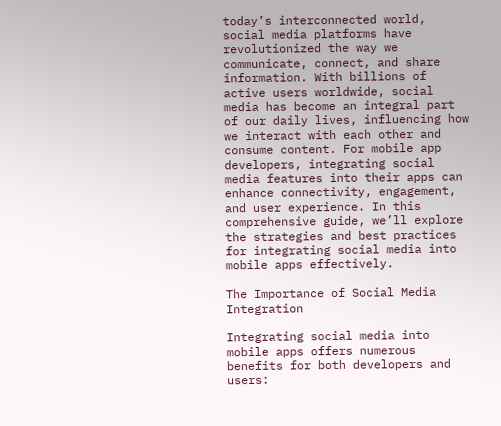today’s interconnected world, social media platforms have revolutionized the way we communicate, connect, and share information. With billions of active users worldwide, social media has become an integral part of our daily lives, influencing how we interact with each other and consume content. For mobile app developers, integrating social media features into their apps can enhance connectivity, engagement, and user experience. In this comprehensive guide, we’ll explore the strategies and best practices for integrating social media into mobile apps effectively.

The Importance of Social Media Integration

Integrating social media into mobile apps offers numerous benefits for both developers and users: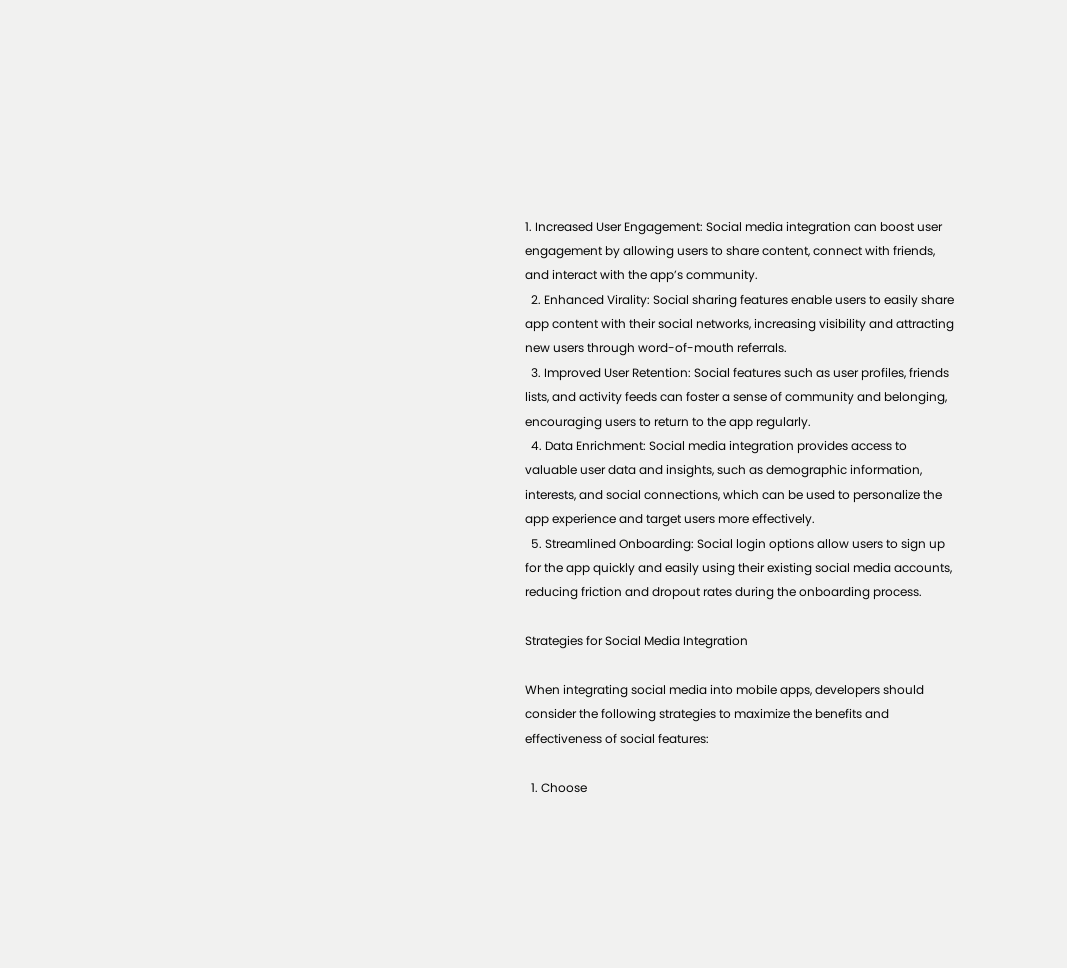1. Increased User Engagement: Social media integration can boost user engagement by allowing users to share content, connect with friends, and interact with the app’s community.
  2. Enhanced Virality: Social sharing features enable users to easily share app content with their social networks, increasing visibility and attracting new users through word-of-mouth referrals.
  3. Improved User Retention: Social features such as user profiles, friends lists, and activity feeds can foster a sense of community and belonging, encouraging users to return to the app regularly.
  4. Data Enrichment: Social media integration provides access to valuable user data and insights, such as demographic information, interests, and social connections, which can be used to personalize the app experience and target users more effectively.
  5. Streamlined Onboarding: Social login options allow users to sign up for the app quickly and easily using their existing social media accounts, reducing friction and dropout rates during the onboarding process.

Strategies for Social Media Integration

When integrating social media into mobile apps, developers should consider the following strategies to maximize the benefits and effectiveness of social features:

  1. Choose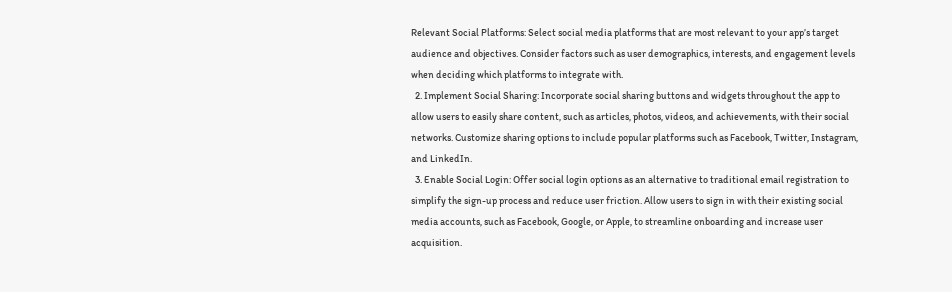Relevant Social Platforms: Select social media platforms that are most relevant to your app’s target audience and objectives. Consider factors such as user demographics, interests, and engagement levels when deciding which platforms to integrate with.
  2. Implement Social Sharing: Incorporate social sharing buttons and widgets throughout the app to allow users to easily share content, such as articles, photos, videos, and achievements, with their social networks. Customize sharing options to include popular platforms such as Facebook, Twitter, Instagram, and LinkedIn.
  3. Enable Social Login: Offer social login options as an alternative to traditional email registration to simplify the sign-up process and reduce user friction. Allow users to sign in with their existing social media accounts, such as Facebook, Google, or Apple, to streamline onboarding and increase user acquisition.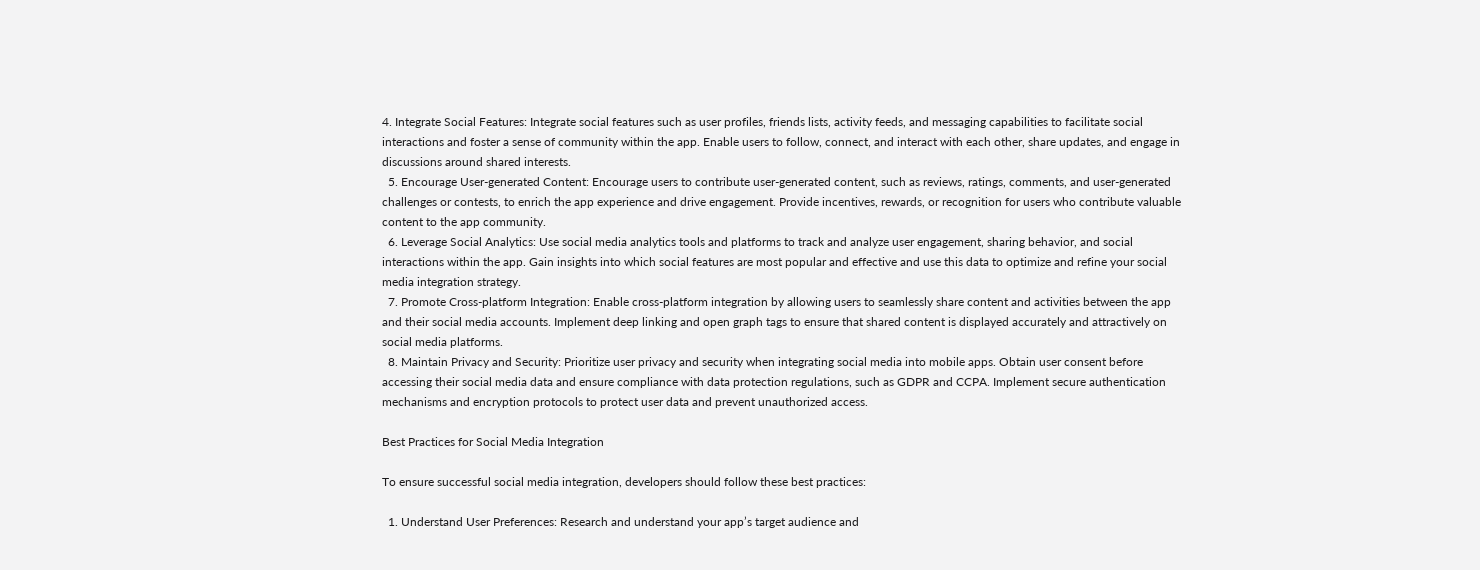4. Integrate Social Features: Integrate social features such as user profiles, friends lists, activity feeds, and messaging capabilities to facilitate social interactions and foster a sense of community within the app. Enable users to follow, connect, and interact with each other, share updates, and engage in discussions around shared interests.
  5. Encourage User-generated Content: Encourage users to contribute user-generated content, such as reviews, ratings, comments, and user-generated challenges or contests, to enrich the app experience and drive engagement. Provide incentives, rewards, or recognition for users who contribute valuable content to the app community.
  6. Leverage Social Analytics: Use social media analytics tools and platforms to track and analyze user engagement, sharing behavior, and social interactions within the app. Gain insights into which social features are most popular and effective and use this data to optimize and refine your social media integration strategy.
  7. Promote Cross-platform Integration: Enable cross-platform integration by allowing users to seamlessly share content and activities between the app and their social media accounts. Implement deep linking and open graph tags to ensure that shared content is displayed accurately and attractively on social media platforms.
  8. Maintain Privacy and Security: Prioritize user privacy and security when integrating social media into mobile apps. Obtain user consent before accessing their social media data and ensure compliance with data protection regulations, such as GDPR and CCPA. Implement secure authentication mechanisms and encryption protocols to protect user data and prevent unauthorized access.

Best Practices for Social Media Integration

To ensure successful social media integration, developers should follow these best practices:

  1. Understand User Preferences: Research and understand your app’s target audience and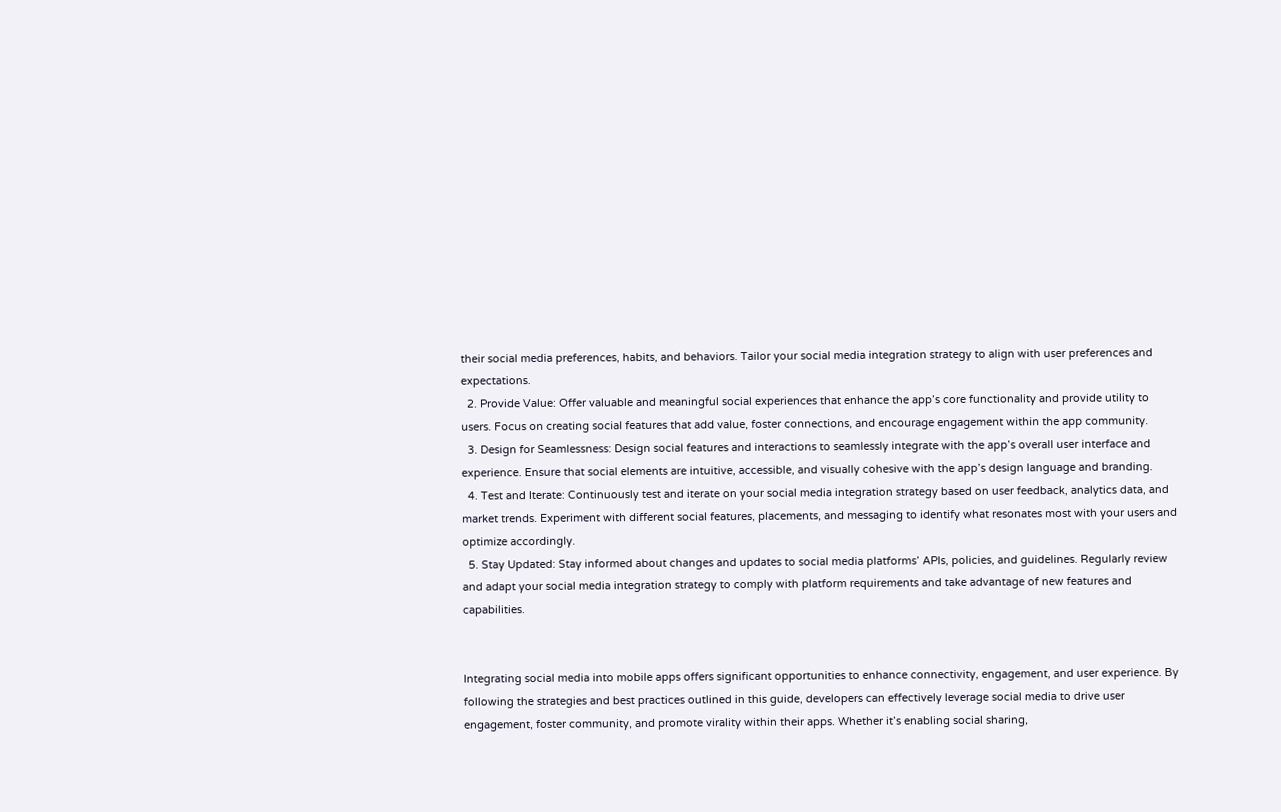their social media preferences, habits, and behaviors. Tailor your social media integration strategy to align with user preferences and expectations.
  2. Provide Value: Offer valuable and meaningful social experiences that enhance the app’s core functionality and provide utility to users. Focus on creating social features that add value, foster connections, and encourage engagement within the app community.
  3. Design for Seamlessness: Design social features and interactions to seamlessly integrate with the app’s overall user interface and experience. Ensure that social elements are intuitive, accessible, and visually cohesive with the app’s design language and branding.
  4. Test and Iterate: Continuously test and iterate on your social media integration strategy based on user feedback, analytics data, and market trends. Experiment with different social features, placements, and messaging to identify what resonates most with your users and optimize accordingly.
  5. Stay Updated: Stay informed about changes and updates to social media platforms’ APIs, policies, and guidelines. Regularly review and adapt your social media integration strategy to comply with platform requirements and take advantage of new features and capabilities.


Integrating social media into mobile apps offers significant opportunities to enhance connectivity, engagement, and user experience. By following the strategies and best practices outlined in this guide, developers can effectively leverage social media to drive user engagement, foster community, and promote virality within their apps. Whether it’s enabling social sharing,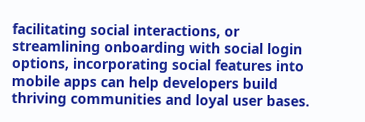facilitating social interactions, or streamlining onboarding with social login options, incorporating social features into mobile apps can help developers build thriving communities and loyal user bases.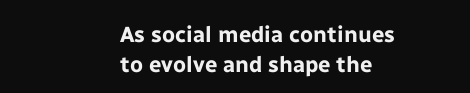As social media continues to evolve and shape the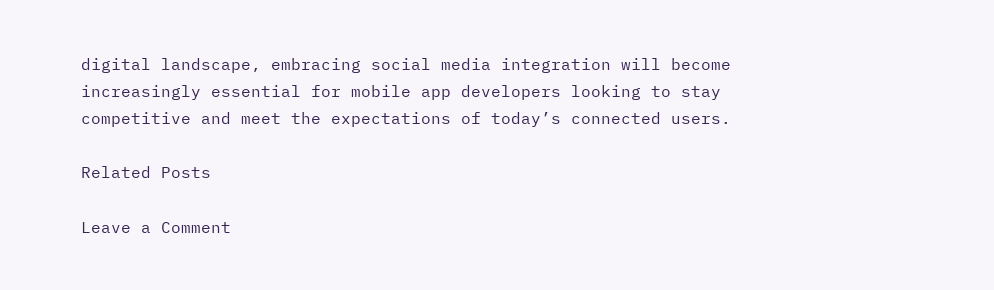digital landscape, embracing social media integration will become increasingly essential for mobile app developers looking to stay competitive and meet the expectations of today’s connected users.

Related Posts

Leave a Comment